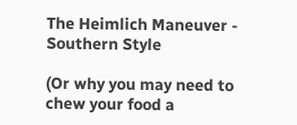The Heimlich Maneuver - Southern Style

(Or why you may need to chew your food a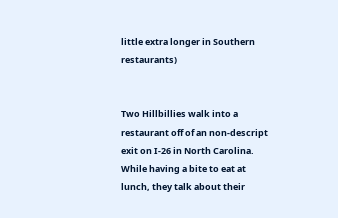little extra longer in Southern restaurants)


Two Hillbillies walk into a restaurant off of an non-descript exit on I-26 in North Carolina. While having a bite to eat at lunch, they talk about their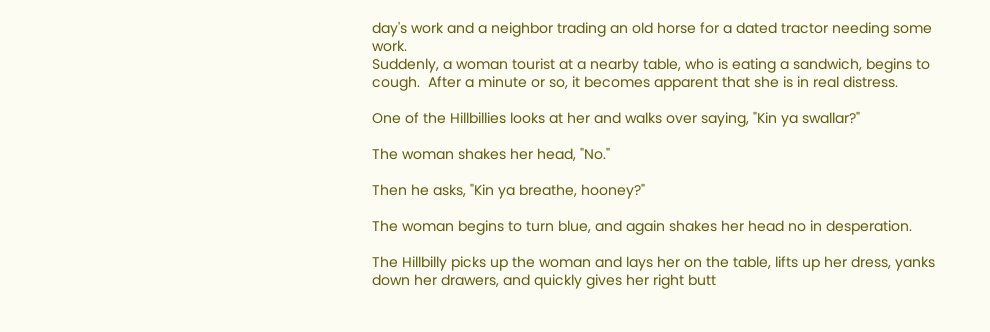day's work and a neighbor trading an old horse for a dated tractor needing some work.
Suddenly, a woman tourist at a nearby table, who is eating a sandwich, begins to cough.  After a minute or so, it becomes apparent that she is in real distress.

One of the Hillbillies looks at her and walks over saying, "Kin ya swallar?"

The woman shakes her head, "No."

Then he asks, "Kin ya breathe, hooney?"

The woman begins to turn blue, and again shakes her head no in desperation.

The Hillbilly picks up the woman and lays her on the table, lifts up her dress, yanks down her drawers, and quickly gives her right butt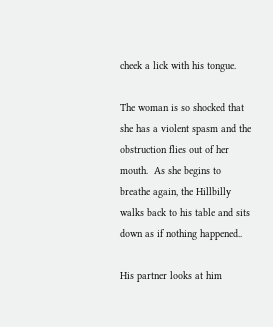cheek a lick with his tongue.

The woman is so shocked that she has a violent spasm and the obstruction flies out of her mouth.  As she begins to breathe again, the Hillbilly walks back to his table and sits down as if nothing happened..

His partner looks at him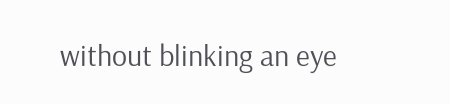without blinking an eye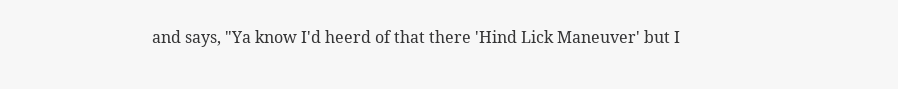and says, "Ya know I'd heerd of that there 'Hind Lick Maneuver' but I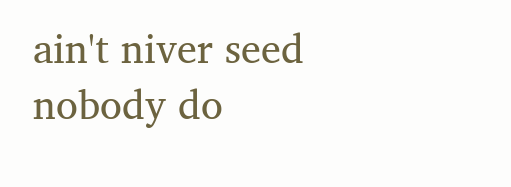ain't niver seed nobody do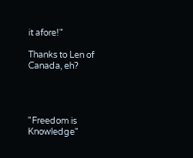it afore!"

Thanks to Len of Canada, eh?




"Freedom is Knowledge"